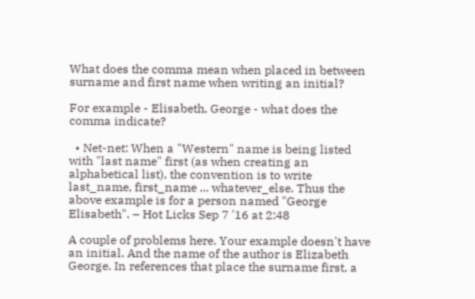What does the comma mean when placed in between surname and first name when writing an initial?

For example - Elisabeth, George - what does the comma indicate?

  • Net-net: When a "Western" name is being listed with "last name" first (as when creating an alphabetical list), the convention is to write last_name, first_name ... whatever_else. Thus the above example is for a person named "George Elisabeth". – Hot Licks Sep 7 '16 at 2:48

A couple of problems here. Your example doesn't have an initial. And the name of the author is Elizabeth George. In references that place the surname first, a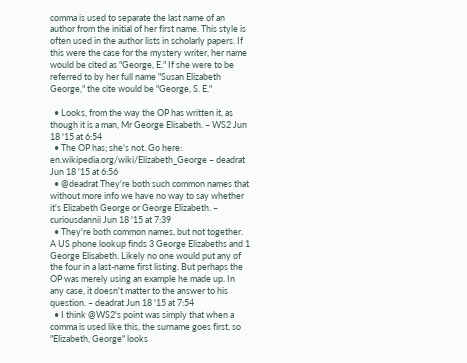comma is used to separate the last name of an author from the initial of her first name. This style is often used in the author lists in scholarly papers. If this were the case for the mystery writer, her name would be cited as "George, E." If she were to be referred to by her full name "Susan Elizabeth George," the cite would be "George, S. E."

  • Looks, from the way the OP has written it, as though it is a man, Mr George Elisabeth. – WS2 Jun 18 '15 at 6:54
  • The OP has; she's not. Go here: en.wikipedia.org/wiki/Elizabeth_George – deadrat Jun 18 '15 at 6:56
  • @deadrat They're both such common names that without more info we have no way to say whether it's Elizabeth George or George Elizabeth. – curiousdannii Jun 18 '15 at 7:39
  • They're both common names, but not together. A US phone lookup finds 3 George Elizabeths and 1 George Elisabeth. Likely no one would put any of the four in a last-name first listing. But perhaps the OP was merely using an example he made up. In any case, it doesn't matter to the answer to his question. – deadrat Jun 18 '15 at 7:54
  • I think @WS2's point was simply that when a comma is used like this, the surname goes first, so "Elizabeth, George" looks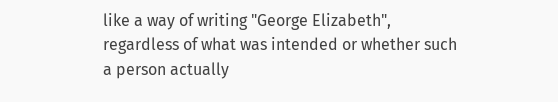like a way of writing "George Elizabeth", regardless of what was intended or whether such a person actually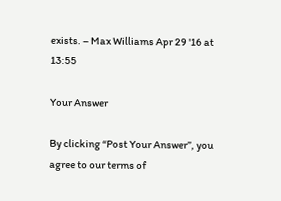exists. – Max Williams Apr 29 '16 at 13:55

Your Answer

By clicking “Post Your Answer”, you agree to our terms of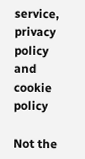service, privacy policy and cookie policy

Not the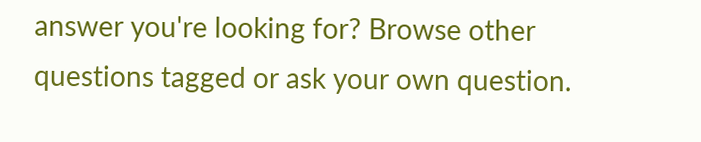answer you're looking for? Browse other questions tagged or ask your own question.